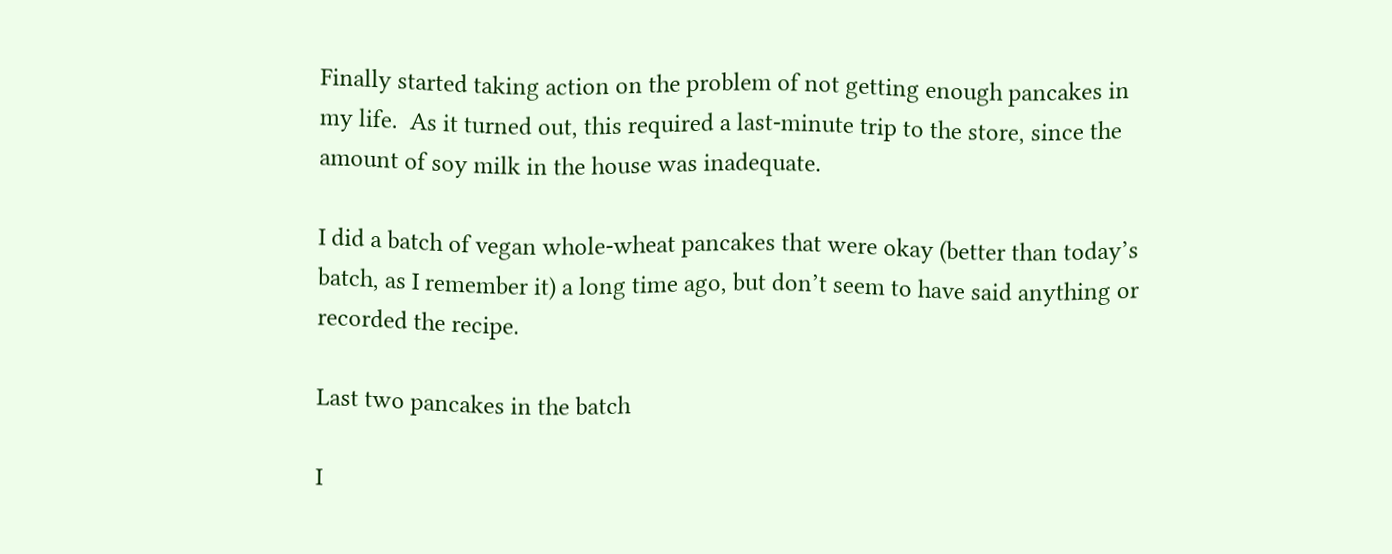Finally started taking action on the problem of not getting enough pancakes in my life.  As it turned out, this required a last-minute trip to the store, since the amount of soy milk in the house was inadequate.

I did a batch of vegan whole-wheat pancakes that were okay (better than today’s batch, as I remember it) a long time ago, but don’t seem to have said anything or recorded the recipe.

Last two pancakes in the batch

I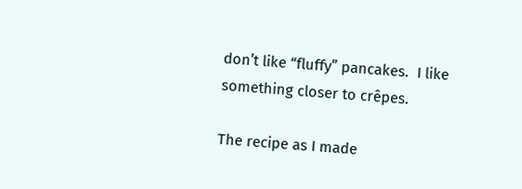don’t like “fluffy” pancakes.  I like something closer to crêpes.

The recipe as I made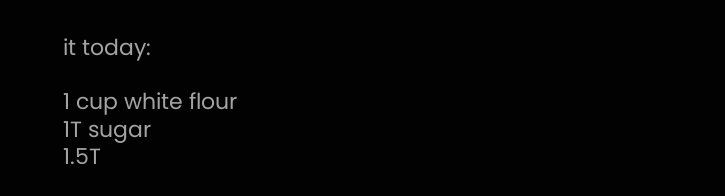it today:

1 cup white flour
1T sugar
1.5T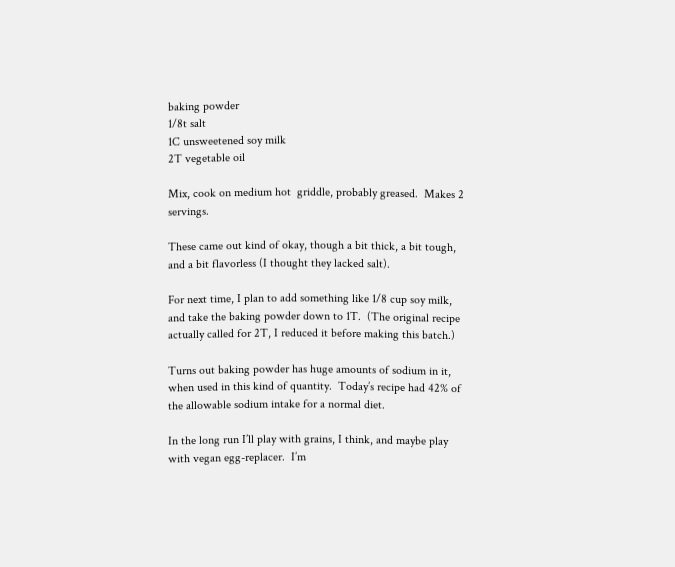baking powder
1/8t salt
1C unsweetened soy milk
2T vegetable oil

Mix, cook on medium hot  griddle, probably greased.  Makes 2 servings.

These came out kind of okay, though a bit thick, a bit tough, and a bit flavorless (I thought they lacked salt).

For next time, I plan to add something like 1/8 cup soy milk, and take the baking powder down to 1T.  (The original recipe actually called for 2T, I reduced it before making this batch.)

Turns out baking powder has huge amounts of sodium in it, when used in this kind of quantity.  Today’s recipe had 42% of the allowable sodium intake for a normal diet.

In the long run I’ll play with grains, I think, and maybe play with vegan egg-replacer.  I’m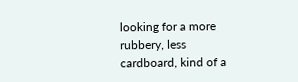looking for a more rubbery, less cardboard, kind of a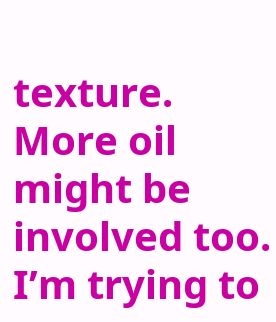texture.  More oil might be involved too.  I’m trying to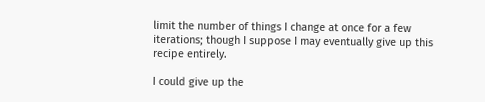limit the number of things I change at once for a few iterations; though I suppose I may eventually give up this recipe entirely.

I could give up the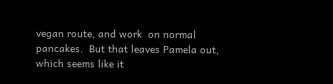vegan route, and work  on normal pancakes.  But that leaves Pamela out, which seems like it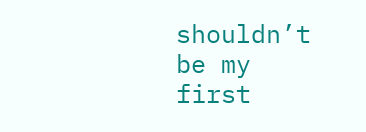shouldn’t be my first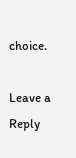choice.

Leave a Reply